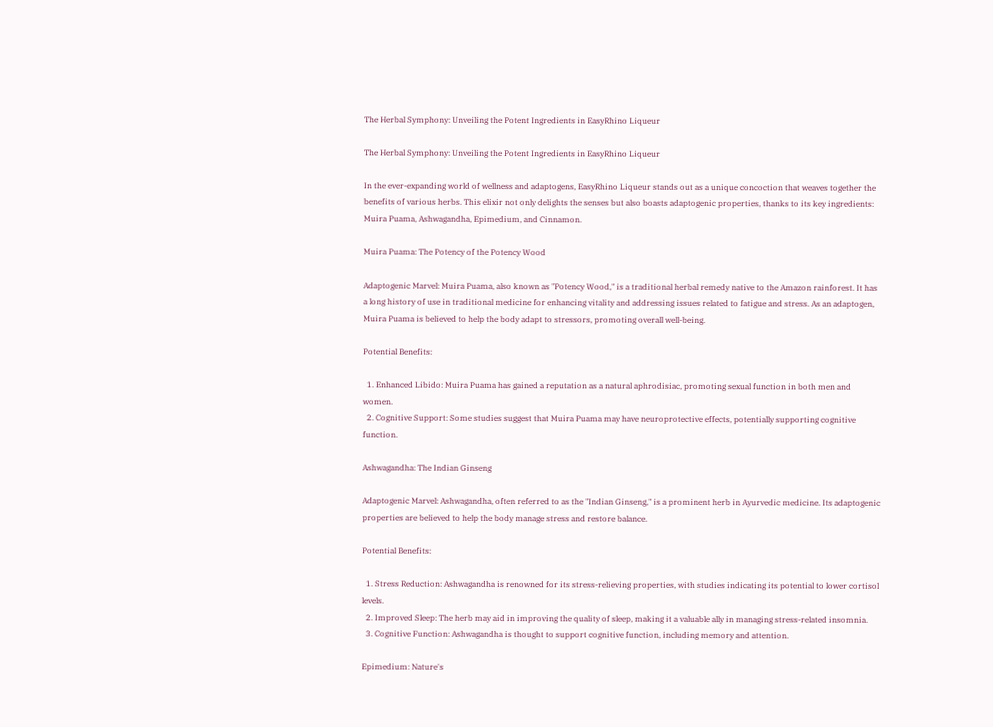The Herbal Symphony: Unveiling the Potent Ingredients in EasyRhino Liqueur

The Herbal Symphony: Unveiling the Potent Ingredients in EasyRhino Liqueur

In the ever-expanding world of wellness and adaptogens, EasyRhino Liqueur stands out as a unique concoction that weaves together the benefits of various herbs. This elixir not only delights the senses but also boasts adaptogenic properties, thanks to its key ingredients: Muira Puama, Ashwagandha, Epimedium, and Cinnamon.

Muira Puama: The Potency of the Potency Wood

Adaptogenic Marvel: Muira Puama, also known as "Potency Wood," is a traditional herbal remedy native to the Amazon rainforest. It has a long history of use in traditional medicine for enhancing vitality and addressing issues related to fatigue and stress. As an adaptogen, Muira Puama is believed to help the body adapt to stressors, promoting overall well-being.

Potential Benefits:

  1. Enhanced Libido: Muira Puama has gained a reputation as a natural aphrodisiac, promoting sexual function in both men and women.
  2. Cognitive Support: Some studies suggest that Muira Puama may have neuroprotective effects, potentially supporting cognitive function.

Ashwagandha: The Indian Ginseng

Adaptogenic Marvel: Ashwagandha, often referred to as the "Indian Ginseng," is a prominent herb in Ayurvedic medicine. Its adaptogenic properties are believed to help the body manage stress and restore balance.

Potential Benefits:

  1. Stress Reduction: Ashwagandha is renowned for its stress-relieving properties, with studies indicating its potential to lower cortisol levels.
  2. Improved Sleep: The herb may aid in improving the quality of sleep, making it a valuable ally in managing stress-related insomnia.
  3. Cognitive Function: Ashwagandha is thought to support cognitive function, including memory and attention.

Epimedium: Nature's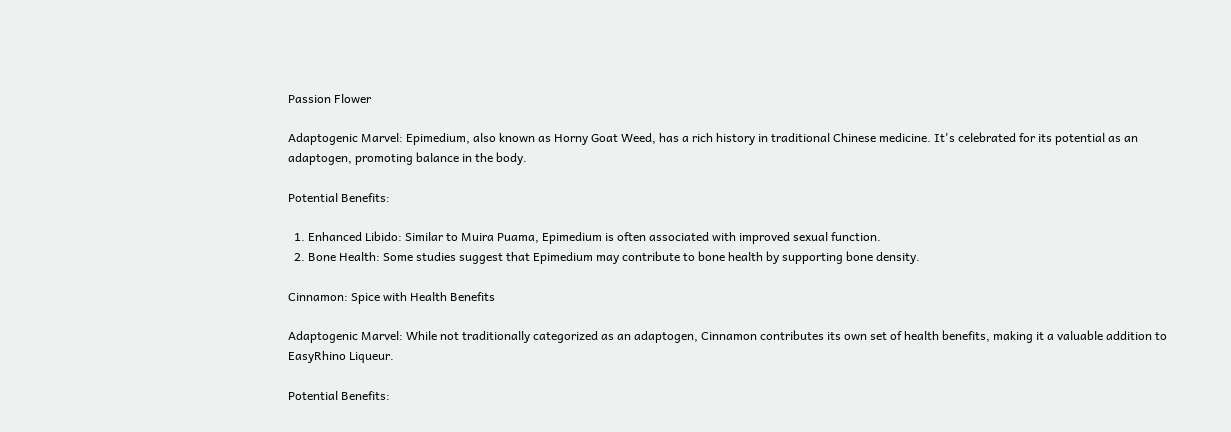Passion Flower

Adaptogenic Marvel: Epimedium, also known as Horny Goat Weed, has a rich history in traditional Chinese medicine. It's celebrated for its potential as an adaptogen, promoting balance in the body.

Potential Benefits:

  1. Enhanced Libido: Similar to Muira Puama, Epimedium is often associated with improved sexual function.
  2. Bone Health: Some studies suggest that Epimedium may contribute to bone health by supporting bone density.

Cinnamon: Spice with Health Benefits

Adaptogenic Marvel: While not traditionally categorized as an adaptogen, Cinnamon contributes its own set of health benefits, making it a valuable addition to EasyRhino Liqueur.

Potential Benefits: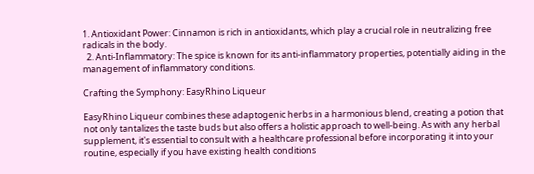1. Antioxidant Power: Cinnamon is rich in antioxidants, which play a crucial role in neutralizing free radicals in the body.
  2. Anti-Inflammatory: The spice is known for its anti-inflammatory properties, potentially aiding in the management of inflammatory conditions.

Crafting the Symphony: EasyRhino Liqueur

EasyRhino Liqueur combines these adaptogenic herbs in a harmonious blend, creating a potion that not only tantalizes the taste buds but also offers a holistic approach to well-being. As with any herbal supplement, it's essential to consult with a healthcare professional before incorporating it into your routine, especially if you have existing health conditions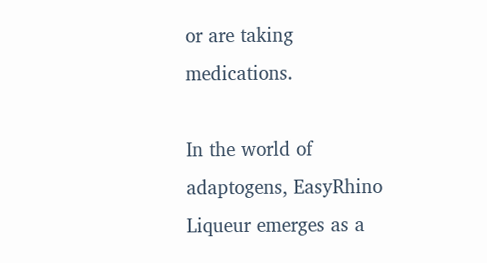or are taking medications.

In the world of adaptogens, EasyRhino Liqueur emerges as a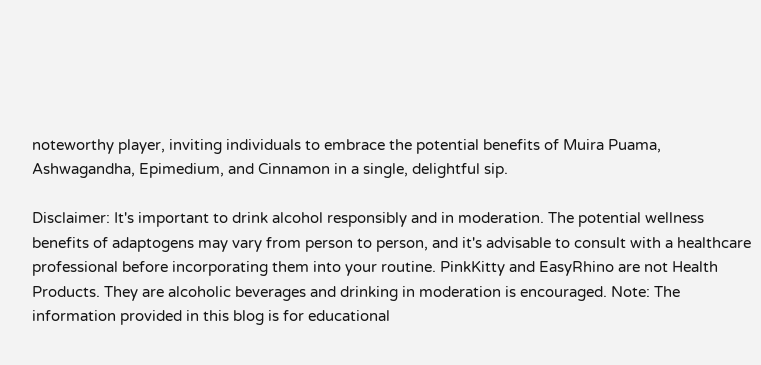noteworthy player, inviting individuals to embrace the potential benefits of Muira Puama, Ashwagandha, Epimedium, and Cinnamon in a single, delightful sip.

Disclaimer: It's important to drink alcohol responsibly and in moderation. The potential wellness benefits of adaptogens may vary from person to person, and it's advisable to consult with a healthcare professional before incorporating them into your routine. PinkKitty and EasyRhino are not Health Products. They are alcoholic beverages and drinking in moderation is encouraged. Note: The information provided in this blog is for educational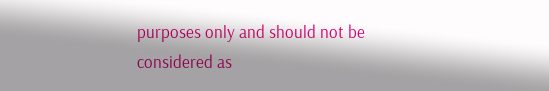purposes only and should not be considered as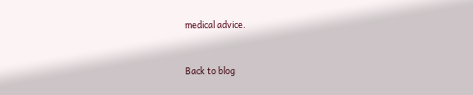medical advice.


Back to blog